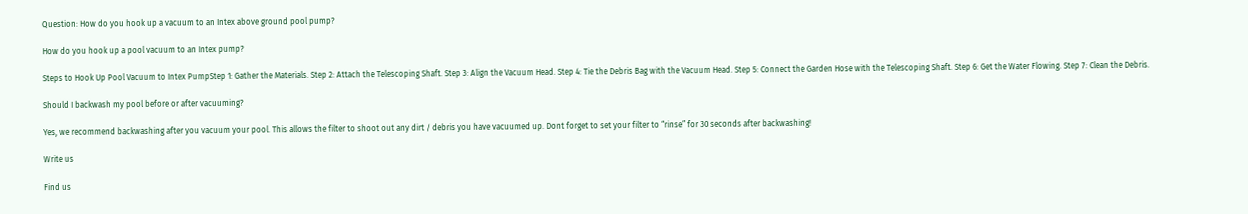Question: How do you hook up a vacuum to an Intex above ground pool pump?

How do you hook up a pool vacuum to an Intex pump?

Steps to Hook Up Pool Vacuum to Intex PumpStep 1: Gather the Materials. Step 2: Attach the Telescoping Shaft. Step 3: Align the Vacuum Head. Step 4: Tie the Debris Bag with the Vacuum Head. Step 5: Connect the Garden Hose with the Telescoping Shaft. Step 6: Get the Water Flowing. Step 7: Clean the Debris.

Should I backwash my pool before or after vacuuming?

Yes, we recommend backwashing after you vacuum your pool. This allows the filter to shoot out any dirt / debris you have vacuumed up. Dont forget to set your filter to “rinse” for 30 seconds after backwashing!

Write us

Find us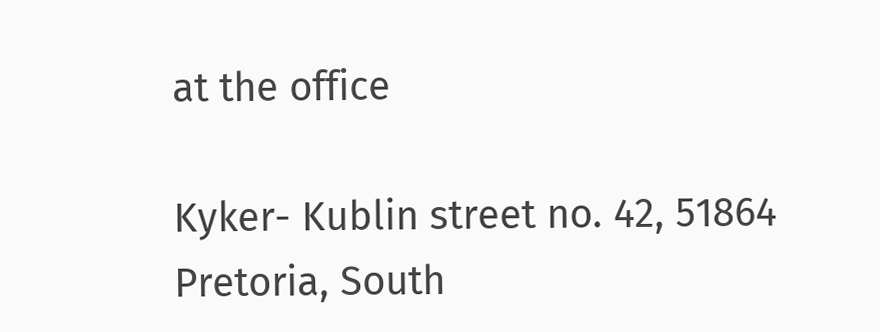at the office

Kyker- Kublin street no. 42, 51864 Pretoria, South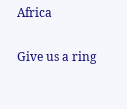Africa

Give us a ring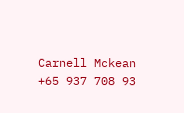Carnell Mckean
+65 937 708 93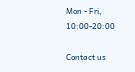Mon - Fri, 10:00-20:00

Contact us